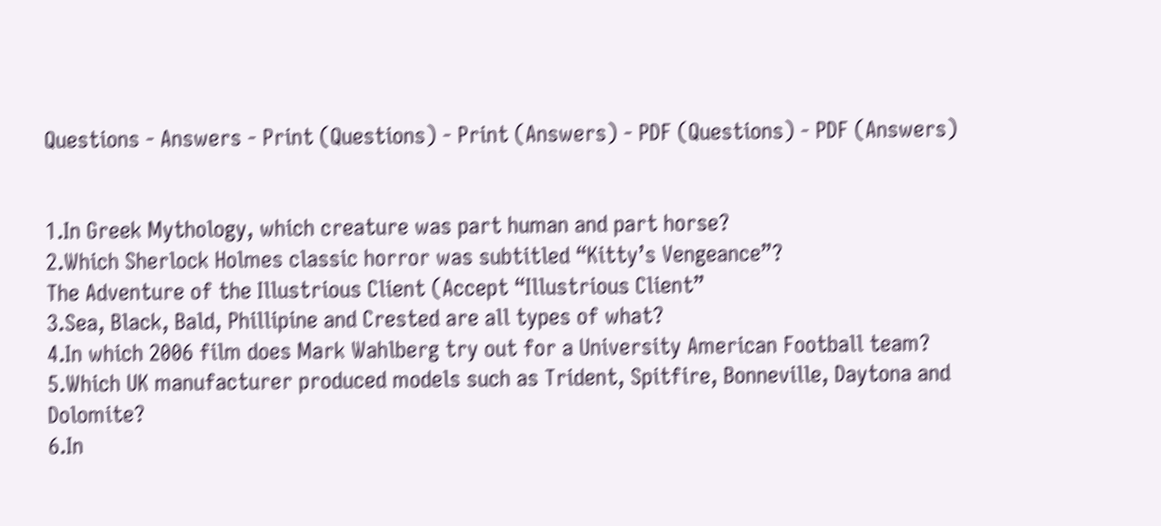Questions - Answers - Print (Questions) - Print (Answers) - PDF (Questions) - PDF (Answers)


1.In Greek Mythology, which creature was part human and part horse?
2.Which Sherlock Holmes classic horror was subtitled “Kitty’s Vengeance”?
The Adventure of the Illustrious Client (Accept “Illustrious Client”
3.Sea, Black, Bald, Phillipine and Crested are all types of what?
4.In which 2006 film does Mark Wahlberg try out for a University American Football team?
5.Which UK manufacturer produced models such as Trident, Spitfire, Bonneville, Daytona and Dolomite?
6.In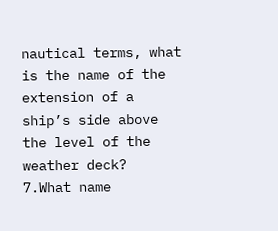nautical terms, what is the name of the extension of a ship’s side above the level of the weather deck?
7.What name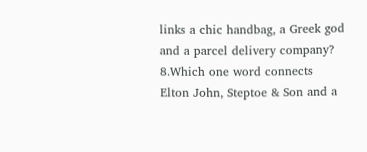links a chic handbag, a Greek god and a parcel delivery company?
8.Which one word connects Elton John, Steptoe & Son and a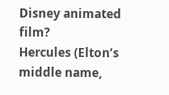Disney animated film?
Hercules (Elton’s middle name,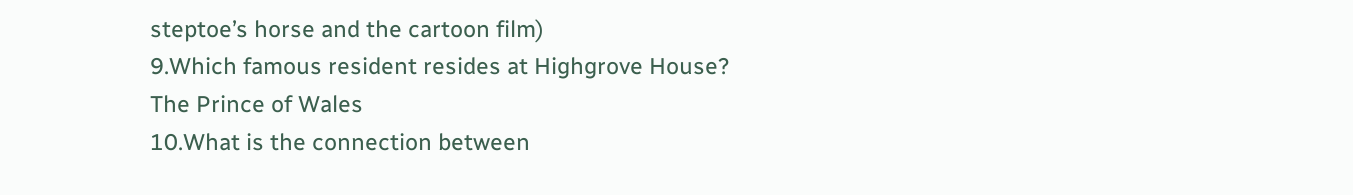steptoe’s horse and the cartoon film)
9.Which famous resident resides at Highgrove House?
The Prince of Wales
10.What is the connection between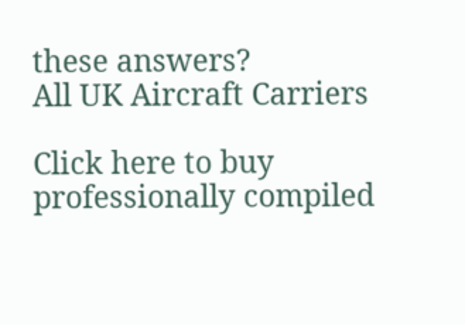these answers?
All UK Aircraft Carriers

Click here to buy professionally compiled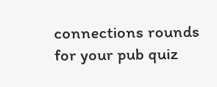connections rounds for your pub quiz